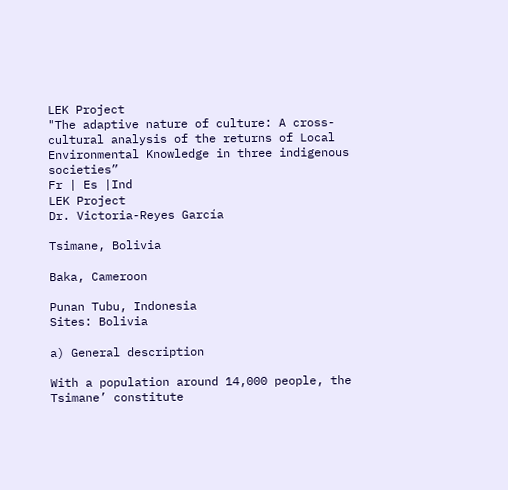LEK Project
"The adaptive nature of culture: A cross-cultural analysis of the returns of Local Environmental Knowledge in three indigenous societies”
Fr | Es |Ind
LEK Project
Dr. Victoria-Reyes García

Tsimane, Bolivia

Baka, Cameroon

Punan Tubu, Indonesia
Sites: Bolivia

a) General description

With a population around 14,000 people, the Tsimane’ constitute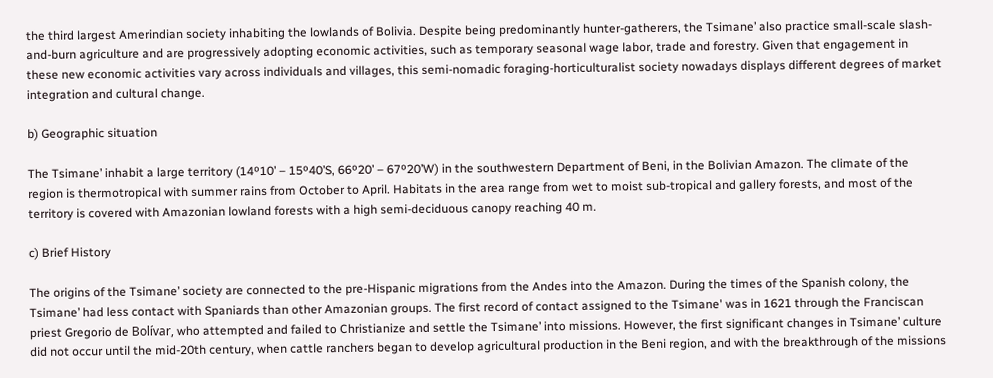the third largest Amerindian society inhabiting the lowlands of Bolivia. Despite being predominantly hunter-gatherers, the Tsimane’ also practice small-scale slash-and-burn agriculture and are progressively adopting economic activities, such as temporary seasonal wage labor, trade and forestry. Given that engagement in these new economic activities vary across individuals and villages, this semi-nomadic foraging-horticulturalist society nowadays displays different degrees of market integration and cultural change.

b) Geographic situation

The Tsimane’ inhabit a large territory (14º10’ – 15º40’S, 66º20’ – 67º20’W) in the southwestern Department of Beni, in the Bolivian Amazon. The climate of the region is thermotropical with summer rains from October to April. Habitats in the area range from wet to moist sub-tropical and gallery forests, and most of the territory is covered with Amazonian lowland forests with a high semi-deciduous canopy reaching 40 m.

c) Brief History

The origins of the Tsimane’ society are connected to the pre-Hispanic migrations from the Andes into the Amazon. During the times of the Spanish colony, the Tsimane’ had less contact with Spaniards than other Amazonian groups. The first record of contact assigned to the Tsimane' was in 1621 through the Franciscan priest Gregorio de Bolívar, who attempted and failed to Christianize and settle the Tsimane’ into missions. However, the first significant changes in Tsimane’ culture did not occur until the mid-20th century, when cattle ranchers began to develop agricultural production in the Beni region, and with the breakthrough of the missions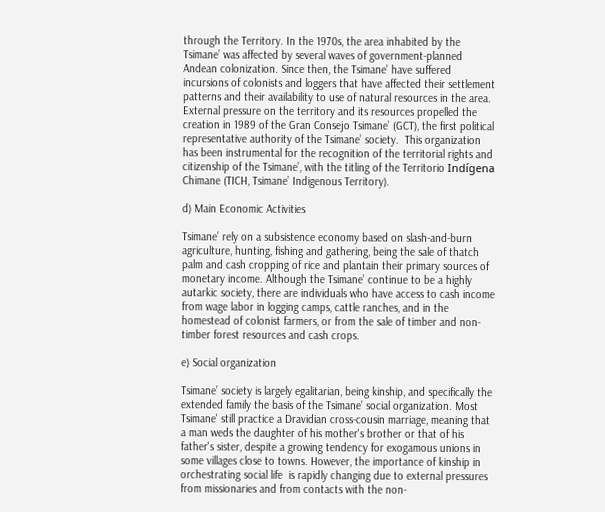through the Territory. In the 1970s, the area inhabited by the Tsimane’ was affected by several waves of government-planned Andean colonization. Since then, the Tsimane’ have suffered incursions of colonists and loggers that have affected their settlement patterns and their availability to use of natural resources in the area. External pressure on the territory and its resources propelled the creation in 1989 of the Gran Consejo Tsimane’ (GCT), the first political representative authority of the Tsimane’ society.  This organization has been instrumental for the recognition of the territorial rights and citizenship of the Tsimane’, with the titling of the Territorio Indígena Chimane (TICH, Tsimane’ Indigenous Territory).

d) Main Economic Activities

Tsimane’ rely on a subsistence economy based on slash-and-burn agriculture, hunting, fishing and gathering, being the sale of thatch palm and cash cropping of rice and plantain their primary sources of monetary income. Although the Tsimane’ continue to be a highly autarkic society, there are individuals who have access to cash income from wage labor in logging camps, cattle ranches, and in the homestead of colonist farmers, or from the sale of timber and non-timber forest resources and cash crops.

e) Social organization

Tsimane’ society is largely egalitarian, being kinship, and specifically the extended family the basis of the Tsimane’ social organization. Most Tsimane' still practice a Dravidian cross-cousin marriage, meaning that a man weds the daughter of his mother's brother or that of his father's sister, despite a growing tendency for exogamous unions in some villages close to towns. However, the importance of kinship in orchestrating social life  is rapidly changing due to external pressures from missionaries and from contacts with the non-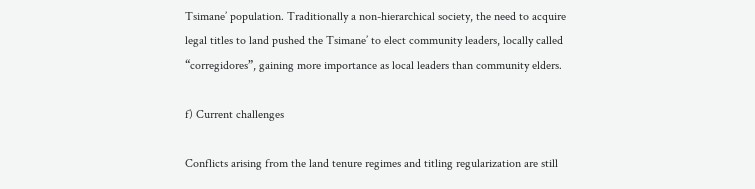Tsimane’ population. Traditionally a non-hierarchical society, the need to acquire legal titles to land pushed the Tsimane’ to elect community leaders, locally called “corregidores”, gaining more importance as local leaders than community elders.

f) Current challenges

Conflicts arising from the land tenure regimes and titling regularization are still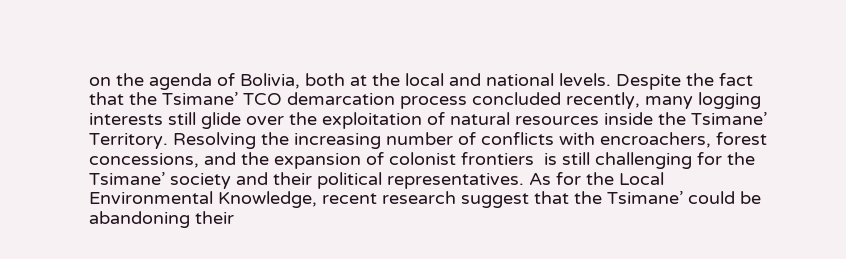on the agenda of Bolivia, both at the local and national levels. Despite the fact that the Tsimane’ TCO demarcation process concluded recently, many logging interests still glide over the exploitation of natural resources inside the Tsimane’ Territory. Resolving the increasing number of conflicts with encroachers, forest concessions, and the expansion of colonist frontiers  is still challenging for the Tsimane’ society and their political representatives. As for the Local Environmental Knowledge, recent research suggest that the Tsimane’ could be abandoning their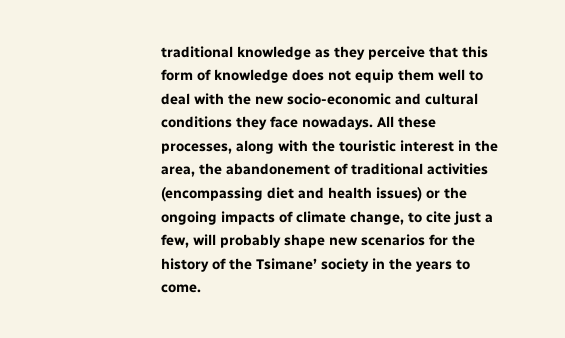traditional knowledge as they perceive that this form of knowledge does not equip them well to deal with the new socio-economic and cultural conditions they face nowadays. All these processes, along with the touristic interest in the area, the abandonement of traditional activities (encompassing diet and health issues) or the ongoing impacts of climate change, to cite just a few, will probably shape new scenarios for the history of the Tsimane’ society in the years to come.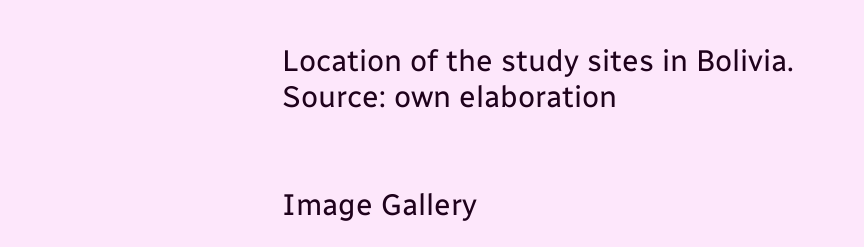Location of the study sites in Bolivia. Source: own elaboration


Image Gallery